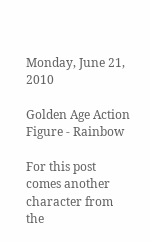Monday, June 21, 2010

Golden Age Action Figure - Rainbow

For this post comes another character from the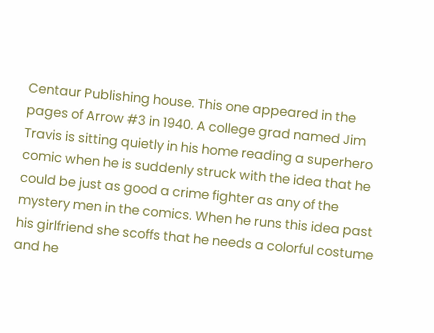Centaur Publishing house. This one appeared in the pages of Arrow #3 in 1940. A college grad named Jim Travis is sitting quietly in his home reading a superhero comic when he is suddenly struck with the idea that he could be just as good a crime fighter as any of the mystery men in the comics. When he runs this idea past his girlfriend she scoffs that he needs a colorful costume and he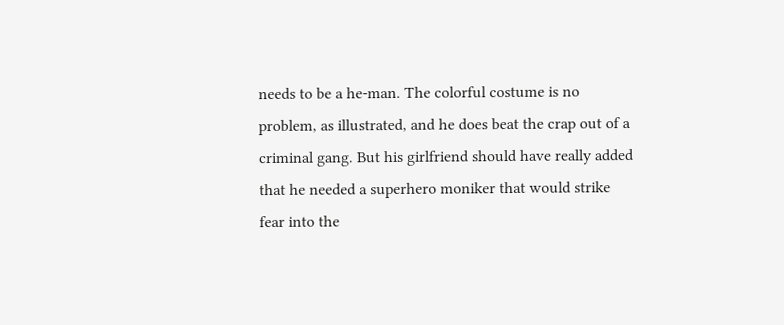needs to be a he-man. The colorful costume is no problem, as illustrated, and he does beat the crap out of a criminal gang. But his girlfriend should have really added that he needed a superhero moniker that would strike fear into the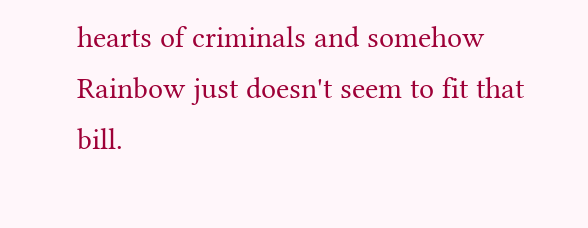hearts of criminals and somehow Rainbow just doesn't seem to fit that bill.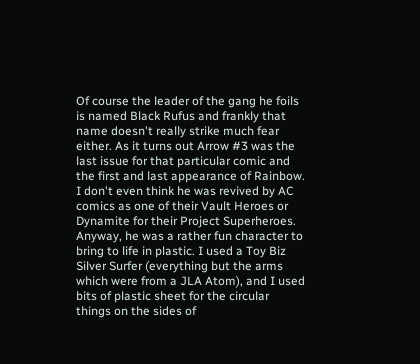Of course the leader of the gang he foils is named Black Rufus and frankly that name doesn't really strike much fear either. As it turns out Arrow #3 was the last issue for that particular comic and the first and last appearance of Rainbow. I don't even think he was revived by AC comics as one of their Vault Heroes or Dynamite for their Project Superheroes. Anyway, he was a rather fun character to bring to life in plastic. I used a Toy Biz Silver Surfer (everything but the arms which were from a JLA Atom), and I used bits of plastic sheet for the circular things on the sides of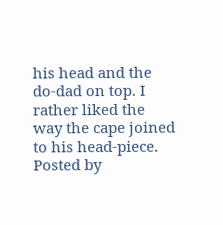his head and the do-dad on top. I rather liked the way the cape joined to his head-piece.
Posted by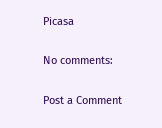Picasa

No comments:

Post a Comment